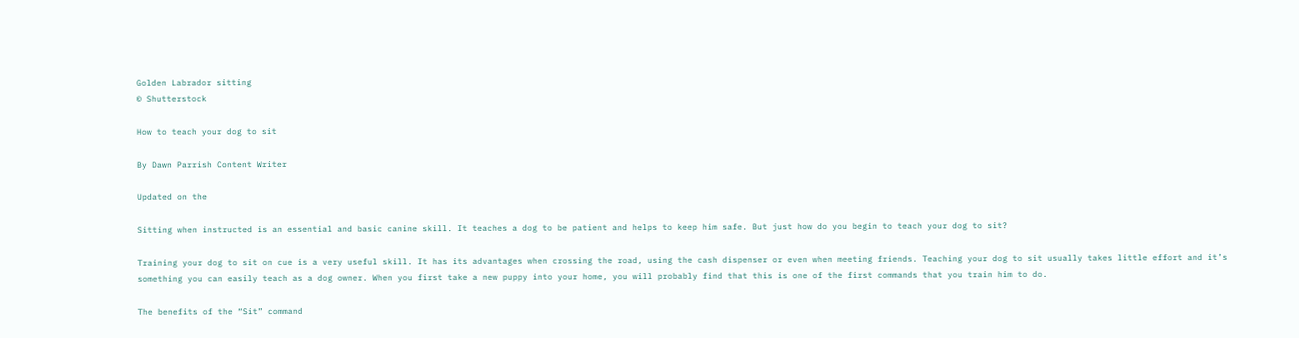Golden Labrador sitting
© Shutterstock

How to teach your dog to sit

By Dawn Parrish Content Writer

Updated on the

Sitting when instructed is an essential and basic canine skill. It teaches a dog to be patient and helps to keep him safe. But just how do you begin to teach your dog to sit?

Training your dog to sit on cue is a very useful skill. It has its advantages when crossing the road, using the cash dispenser or even when meeting friends. Teaching your dog to sit usually takes little effort and it’s something you can easily teach as a dog owner. When you first take a new puppy into your home, you will probably find that this is one of the first commands that you train him to do.

The benefits of the “Sit” command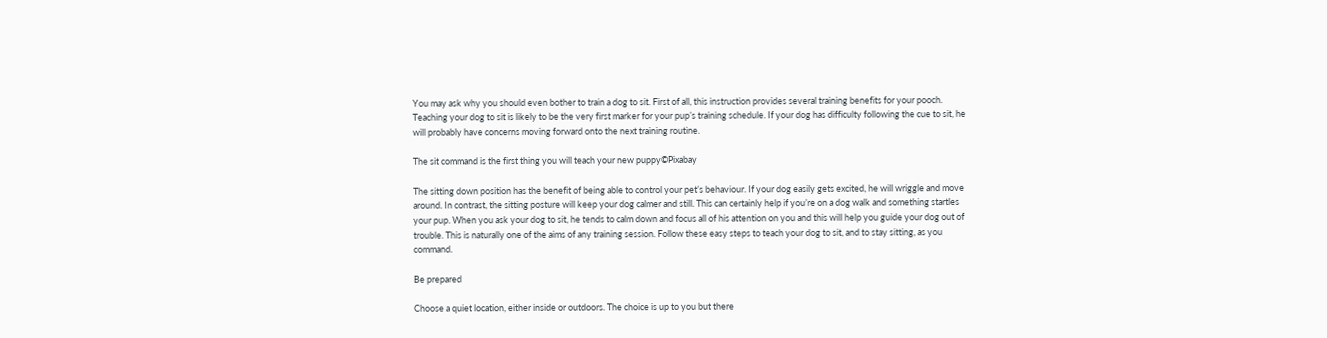You may ask why you should even bother to train a dog to sit. First of all, this instruction provides several training benefits for your pooch. Teaching your dog to sit is likely to be the very first marker for your pup’s training schedule. If your dog has difficulty following the cue to sit, he will probably have concerns moving forward onto the next training routine.

The sit command is the first thing you will teach your new puppy©Pixabay

The sitting down position has the benefit of being able to control your pet’s behaviour. If your dog easily gets excited, he will wriggle and move around. In contrast, the sitting posture will keep your dog calmer and still. This can certainly help if you’re on a dog walk and something startles your pup. When you ask your dog to sit, he tends to calm down and focus all of his attention on you and this will help you guide your dog out of trouble. This is naturally one of the aims of any training session. Follow these easy steps to teach your dog to sit, and to stay sitting, as you command.

Be prepared

Choose a quiet location, either inside or outdoors. The choice is up to you but there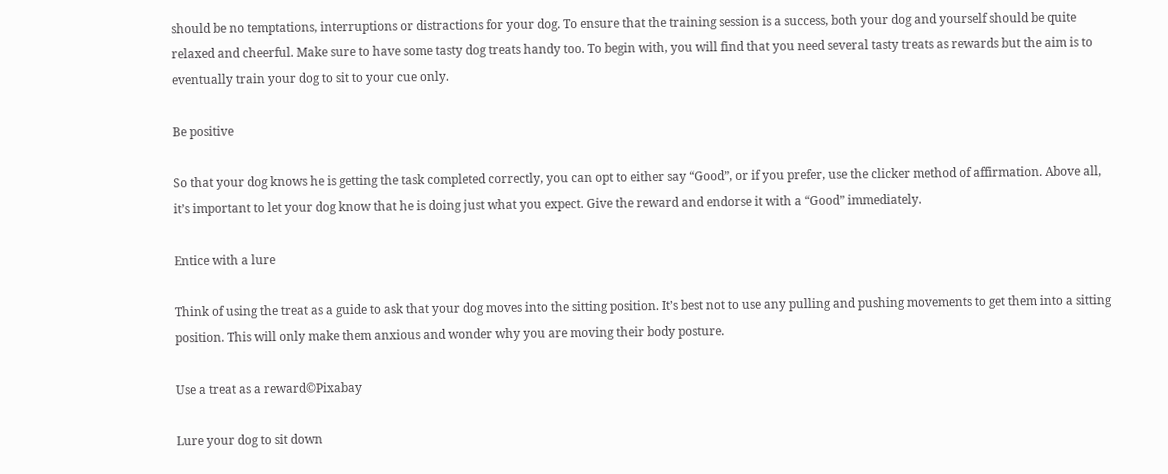should be no temptations, interruptions or distractions for your dog. To ensure that the training session is a success, both your dog and yourself should be quite relaxed and cheerful. Make sure to have some tasty dog treats handy too. To begin with, you will find that you need several tasty treats as rewards but the aim is to eventually train your dog to sit to your cue only.

Be positive

So that your dog knows he is getting the task completed correctly, you can opt to either say “Good”, or if you prefer, use the clicker method of affirmation. Above all, it’s important to let your dog know that he is doing just what you expect. Give the reward and endorse it with a “Good” immediately.

Entice with a lure

Think of using the treat as a guide to ask that your dog moves into the sitting position. It’s best not to use any pulling and pushing movements to get them into a sitting position. This will only make them anxious and wonder why you are moving their body posture.

Use a treat as a reward©Pixabay

Lure your dog to sit down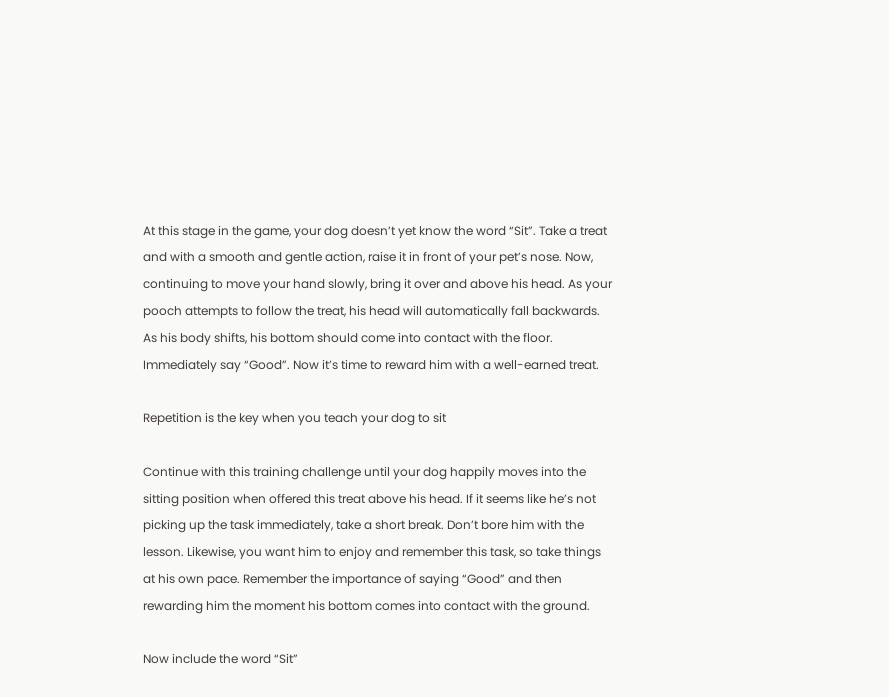At this stage in the game, your dog doesn’t yet know the word “Sit”. Take a treat and with a smooth and gentle action, raise it in front of your pet’s nose. Now, continuing to move your hand slowly, bring it over and above his head. As your pooch attempts to follow the treat, his head will automatically fall backwards. As his body shifts, his bottom should come into contact with the floor. Immediately say “Good”. Now it’s time to reward him with a well-earned treat.

Repetition is the key when you teach your dog to sit

Continue with this training challenge until your dog happily moves into the sitting position when offered this treat above his head. If it seems like he’s not picking up the task immediately, take a short break. Don’t bore him with the lesson. Likewise, you want him to enjoy and remember this task, so take things at his own pace. Remember the importance of saying “Good” and then rewarding him the moment his bottom comes into contact with the ground.

Now include the word “Sit”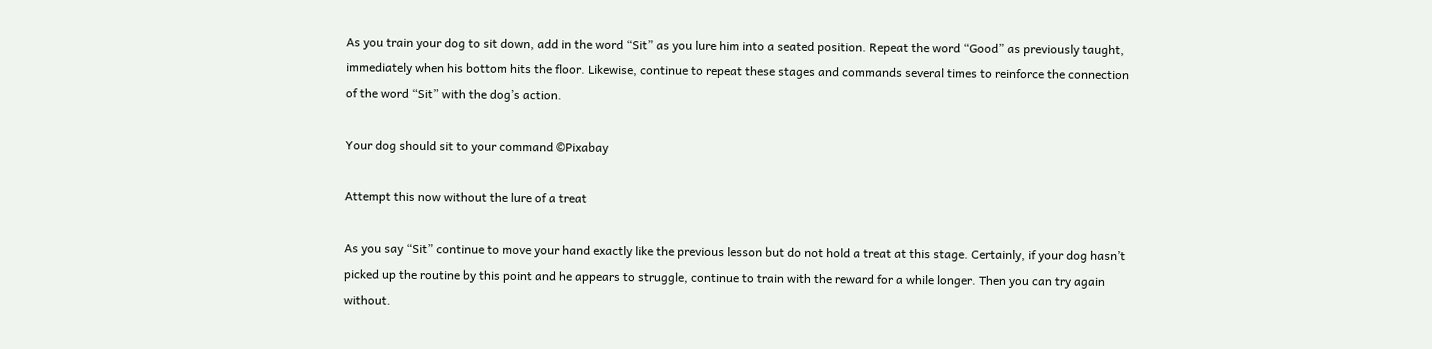As you train your dog to sit down, add in the word “Sit” as you lure him into a seated position. Repeat the word “Good” as previously taught, immediately when his bottom hits the floor. Likewise, continue to repeat these stages and commands several times to reinforce the connection of the word “Sit” with the dog’s action.

Your dog should sit to your command ©Pixabay

Attempt this now without the lure of a treat

As you say “Sit” continue to move your hand exactly like the previous lesson but do not hold a treat at this stage. Certainly, if your dog hasn’t picked up the routine by this point and he appears to struggle, continue to train with the reward for a while longer. Then you can try again without.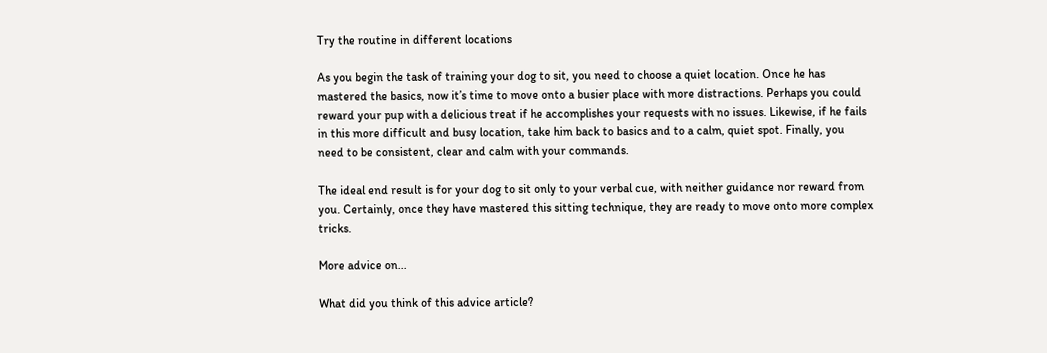Try the routine in different locations

As you begin the task of training your dog to sit, you need to choose a quiet location. Once he has mastered the basics, now it’s time to move onto a busier place with more distractions. Perhaps you could reward your pup with a delicious treat if he accomplishes your requests with no issues. Likewise, if he fails in this more difficult and busy location, take him back to basics and to a calm, quiet spot. Finally, you need to be consistent, clear and calm with your commands.

The ideal end result is for your dog to sit only to your verbal cue, with neither guidance nor reward from you. Certainly, once they have mastered this sitting technique, they are ready to move onto more complex tricks.

More advice on...

What did you think of this advice article?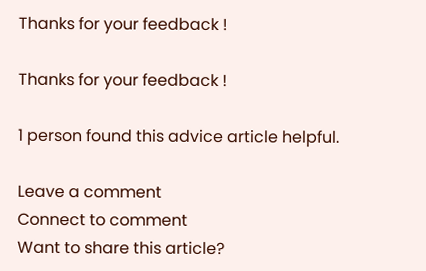Thanks for your feedback !

Thanks for your feedback !

1 person found this advice article helpful.

Leave a comment
Connect to comment
Want to share this article?